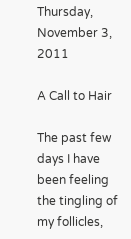Thursday, November 3, 2011

A Call to Hair

The past few days I have been feeling the tingling of my follicles,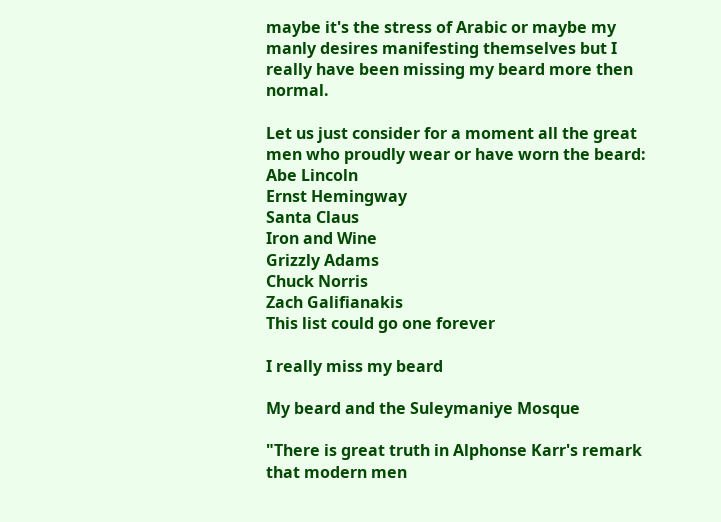maybe it's the stress of Arabic or maybe my manly desires manifesting themselves but I really have been missing my beard more then normal.

Let us just consider for a moment all the great men who proudly wear or have worn the beard:
Abe Lincoln
Ernst Hemingway
Santa Claus
Iron and Wine
Grizzly Adams
Chuck Norris
Zach Galifianakis
This list could go one forever

I really miss my beard

My beard and the Suleymaniye Mosque

"There is great truth in Alphonse Karr's remark that modern men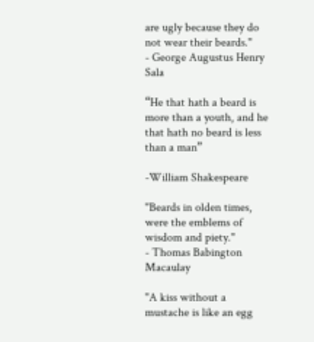are ugly because they do not wear their beards."
- George Augustus Henry Sala

“He that hath a beard is more than a youth, and he that hath no beard is less than a man”

-William Shakespeare

"Beards in olden times, were the emblems of wisdom and piety."
- Thomas Babington Macaulay

"A kiss without a mustache is like an egg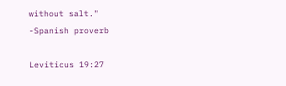without salt."
-Spanish proverb

Leviticus 19:27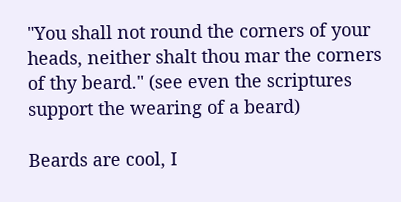"You shall not round the corners of your heads, neither shalt thou mar the corners of thy beard." (see even the scriptures support the wearing of a beard)

Beards are cool, I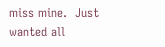miss mine.  Just wanted all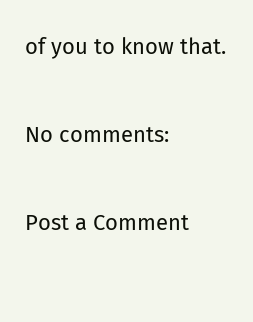of you to know that.

No comments:

Post a Comment